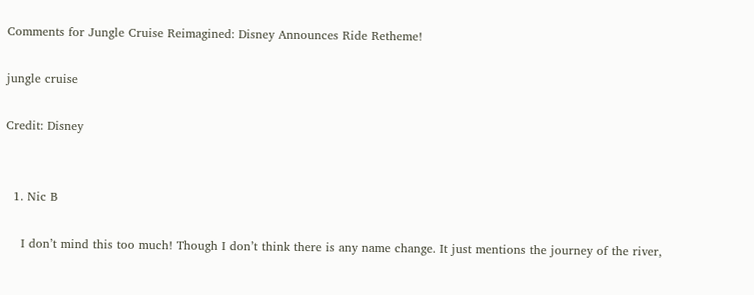Comments for Jungle Cruise Reimagined: Disney Announces Ride Retheme!

jungle cruise

Credit: Disney


  1. Nic B

    I don’t mind this too much! Though I don’t think there is any name change. It just mentions the journey of the river,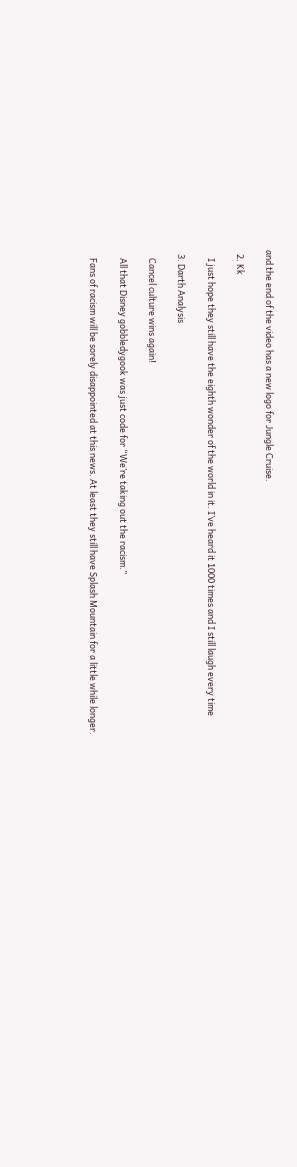and the end of the video has a new logo for Jungle Cruise.

  2. Kk

    I just hope they still have the eighth wonder of the world in it. I’ve heard it 1000 times and I still laugh every time

  3. Darth Analysis

    Cancel culture wins again!

    All that Disney gobbledygook was just code for “We’re taking out the racism.”

    Fans of racism will be sorely disappointed at this news. At least they still have Splash Mountain for a little while longer.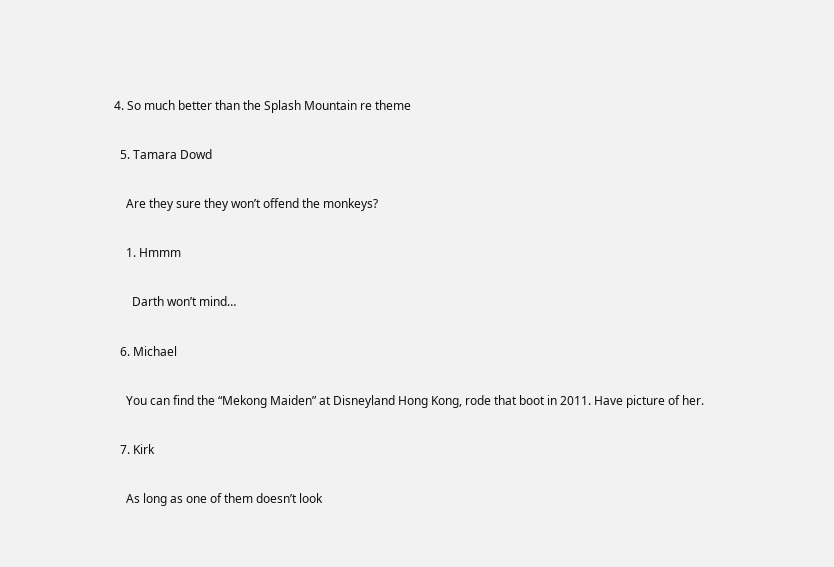4. So much better than the Splash Mountain re theme

  5. Tamara Dowd

    Are they sure they won’t offend the monkeys?

    1. Hmmm

      Darth won’t mind…

  6. Michael

    You can find the “Mekong Maiden” at Disneyland Hong Kong, rode that boot in 2011. Have picture of her.

  7. Kirk

    As long as one of them doesn’t look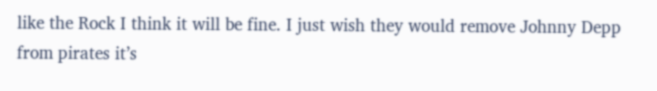like the Rock I think it will be fine. I just wish they would remove Johnny Depp from pirates it’s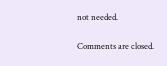not needed.

Comments are closed.